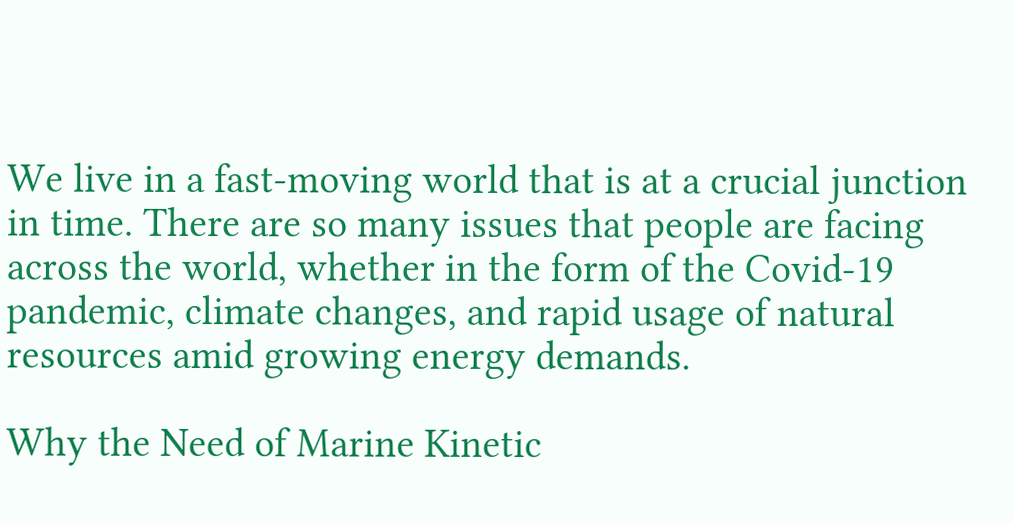We live in a fast-moving world that is at a crucial junction in time. There are so many issues that people are facing across the world, whether in the form of the Covid-19 pandemic, climate changes, and rapid usage of natural resources amid growing energy demands.

Why the Need of Marine Kinetic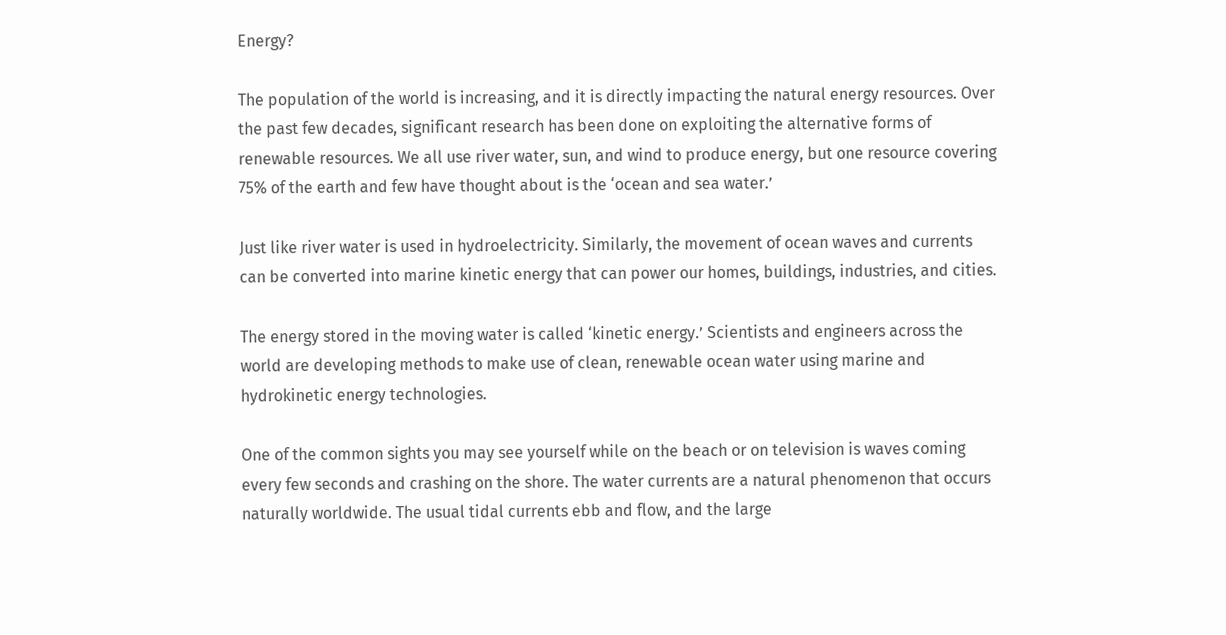Energy?

The population of the world is increasing, and it is directly impacting the natural energy resources. Over the past few decades, significant research has been done on exploiting the alternative forms of renewable resources. We all use river water, sun, and wind to produce energy, but one resource covering 75% of the earth and few have thought about is the ‘ocean and sea water.’

Just like river water is used in hydroelectricity. Similarly, the movement of ocean waves and currents can be converted into marine kinetic energy that can power our homes, buildings, industries, and cities.

The energy stored in the moving water is called ‘kinetic energy.’ Scientists and engineers across the world are developing methods to make use of clean, renewable ocean water using marine and hydrokinetic energy technologies.

One of the common sights you may see yourself while on the beach or on television is waves coming every few seconds and crashing on the shore. The water currents are a natural phenomenon that occurs naturally worldwide. The usual tidal currents ebb and flow, and the large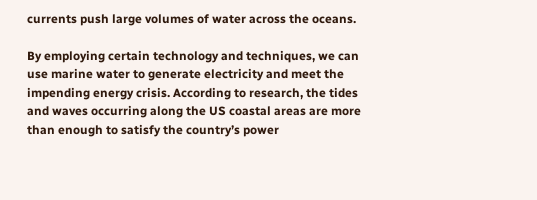currents push large volumes of water across the oceans.

By employing certain technology and techniques, we can use marine water to generate electricity and meet the impending energy crisis. According to research, the tides and waves occurring along the US coastal areas are more than enough to satisfy the country’s power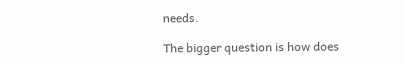needs.

The bigger question is how does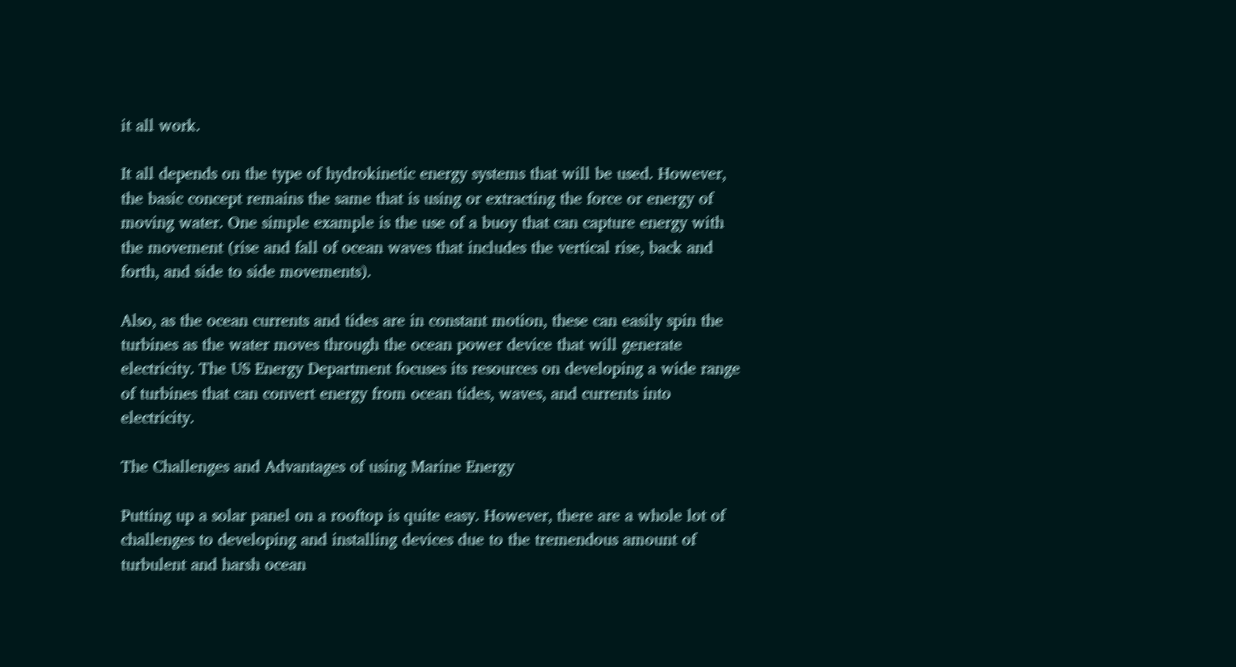it all work.

It all depends on the type of hydrokinetic energy systems that will be used. However, the basic concept remains the same that is using or extracting the force or energy of moving water. One simple example is the use of a buoy that can capture energy with the movement (rise and fall of ocean waves that includes the vertical rise, back and forth, and side to side movements).

Also, as the ocean currents and tides are in constant motion, these can easily spin the turbines as the water moves through the ocean power device that will generate electricity. The US Energy Department focuses its resources on developing a wide range of turbines that can convert energy from ocean tides, waves, and currents into electricity.

The Challenges and Advantages of using Marine Energy

Putting up a solar panel on a rooftop is quite easy. However, there are a whole lot of challenges to developing and installing devices due to the tremendous amount of turbulent and harsh ocean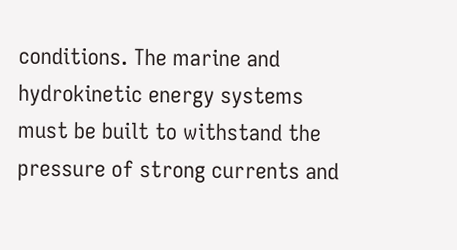conditions. The marine and hydrokinetic energy systems must be built to withstand the pressure of strong currents and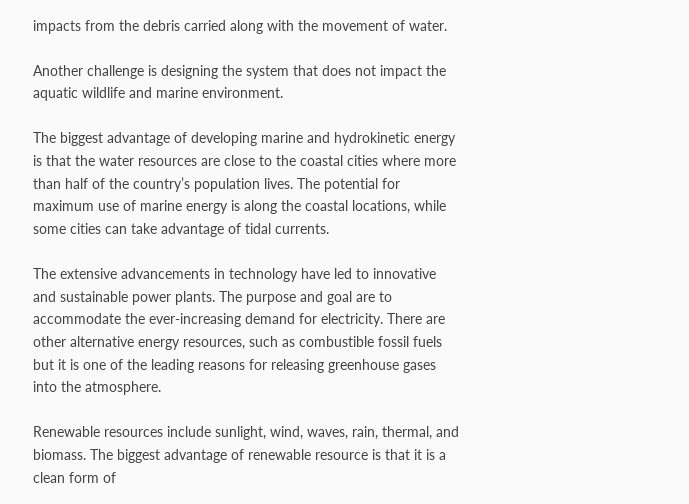impacts from the debris carried along with the movement of water.

Another challenge is designing the system that does not impact the aquatic wildlife and marine environment.

The biggest advantage of developing marine and hydrokinetic energy is that the water resources are close to the coastal cities where more than half of the country’s population lives. The potential for maximum use of marine energy is along the coastal locations, while some cities can take advantage of tidal currents.

The extensive advancements in technology have led to innovative and sustainable power plants. The purpose and goal are to accommodate the ever-increasing demand for electricity. There are other alternative energy resources, such as combustible fossil fuels but it is one of the leading reasons for releasing greenhouse gases into the atmosphere.

Renewable resources include sunlight, wind, waves, rain, thermal, and biomass. The biggest advantage of renewable resource is that it is a clean form of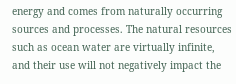energy and comes from naturally occurring sources and processes. The natural resources such as ocean water are virtually infinite, and their use will not negatively impact the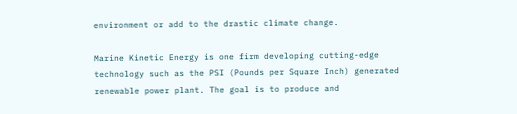environment or add to the drastic climate change.

Marine Kinetic Energy is one firm developing cutting-edge technology such as the PSI (Pounds per Square Inch) generated renewable power plant. The goal is to produce and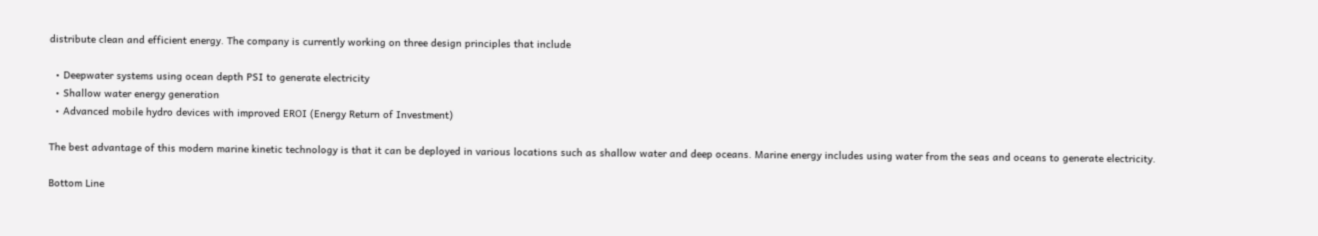distribute clean and efficient energy. The company is currently working on three design principles that include

  • Deepwater systems using ocean depth PSI to generate electricity
  • Shallow water energy generation
  • Advanced mobile hydro devices with improved EROI (Energy Return of Investment)

The best advantage of this modern marine kinetic technology is that it can be deployed in various locations such as shallow water and deep oceans. Marine energy includes using water from the seas and oceans to generate electricity.

Bottom Line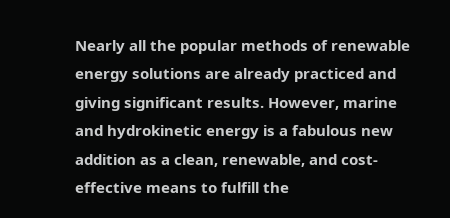Nearly all the popular methods of renewable energy solutions are already practiced and giving significant results. However, marine and hydrokinetic energy is a fabulous new addition as a clean, renewable, and cost-effective means to fulfill the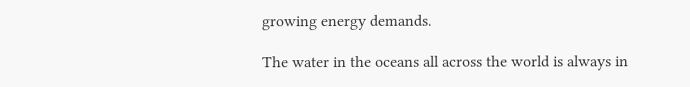growing energy demands.

The water in the oceans all across the world is always in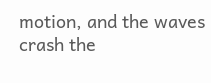motion, and the waves crash the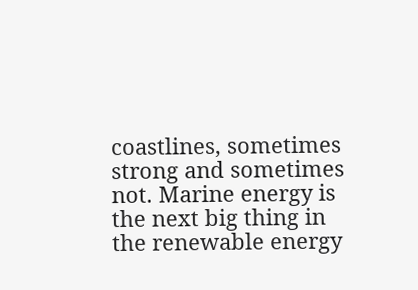coastlines, sometimes strong and sometimes not. Marine energy is the next big thing in the renewable energy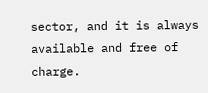sector, and it is always available and free of charge.